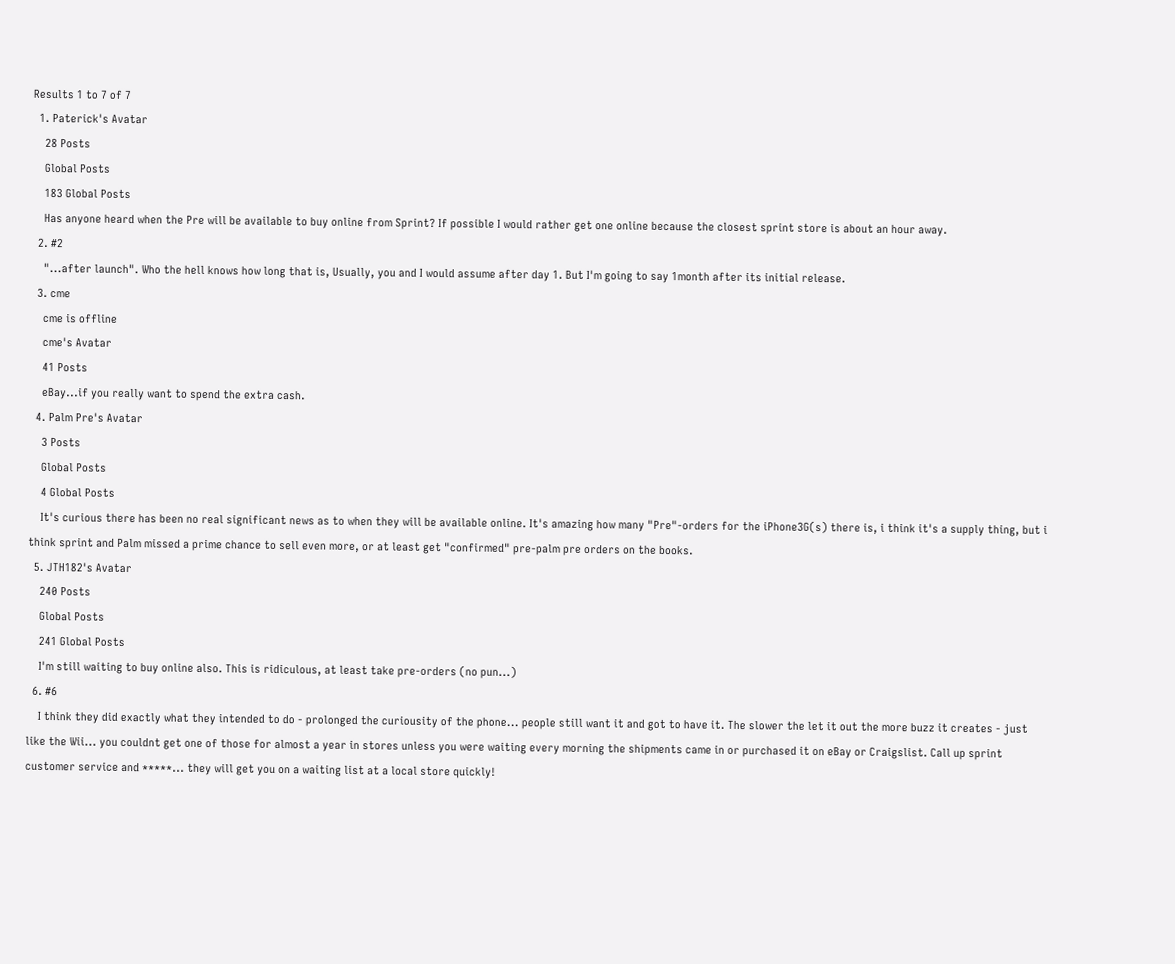Results 1 to 7 of 7
  1. Paterick's Avatar
    28 Posts
    Global Posts
    183 Global Posts
    Has anyone heard when the Pre will be available to buy online from Sprint? If possible I would rather get one online because the closest sprint store is about an hour away.
  2. #2
    "...after launch". Who the hell knows how long that is, Usually, you and I would assume after day 1. But I'm going to say 1month after its initial release.
  3. cme
    cme is offline
    cme's Avatar
    41 Posts
    eBay...if you really want to spend the extra cash.
  4. Palm Pre's Avatar
    3 Posts
    Global Posts
    4 Global Posts
    It's curious there has been no real significant news as to when they will be available online. It's amazing how many "Pre"-orders for the iPhone3G(s) there is, i think it's a supply thing, but i think sprint and Palm missed a prime chance to sell even more, or at least get "confirmed" pre-palm pre orders on the books.
  5. JTH182's Avatar
    240 Posts
    Global Posts
    241 Global Posts
    I'm still waiting to buy online also. This is ridiculous, at least take pre-orders (no pun...)
  6. #6
    I think they did exactly what they intended to do - prolonged the curiousity of the phone... people still want it and got to have it. The slower the let it out the more buzz it creates - just like the Wii... you couldnt get one of those for almost a year in stores unless you were waiting every morning the shipments came in or purchased it on eBay or Craigslist. Call up sprint customer service and *****... they will get you on a waiting list at a local store quickly!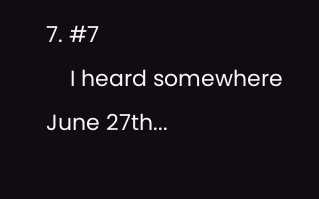7. #7
    I heard somewhere June 27th...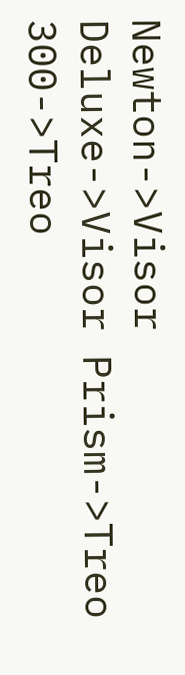Newton->Visor Deluxe->Visor Prism->Treo 300->Treo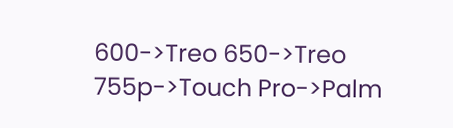600->Treo 650->Treo 755p->Touch Pro->Palm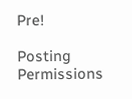Pre!

Posting Permissions